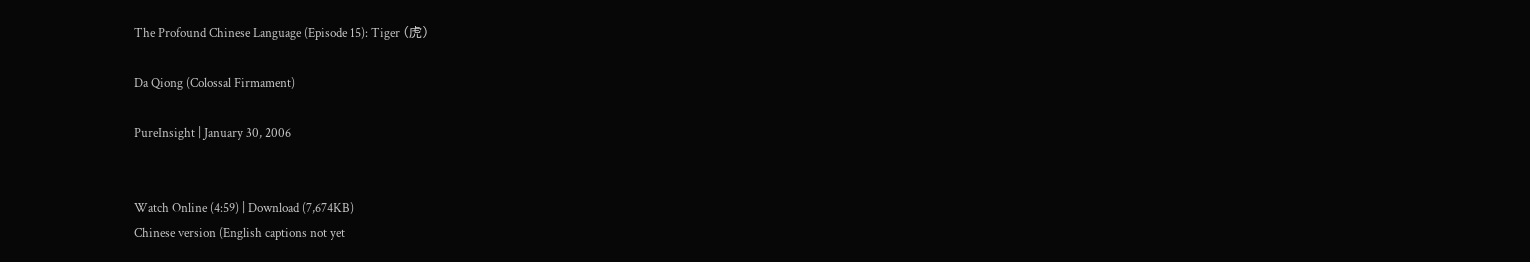The Profound Chinese Language (Episode 15): Tiger (虎)

Da Qiong (Colossal Firmament)

PureInsight | January 30, 2006


Watch Online (4:59) | Download (7,674KB)
Chinese version (English captions not yet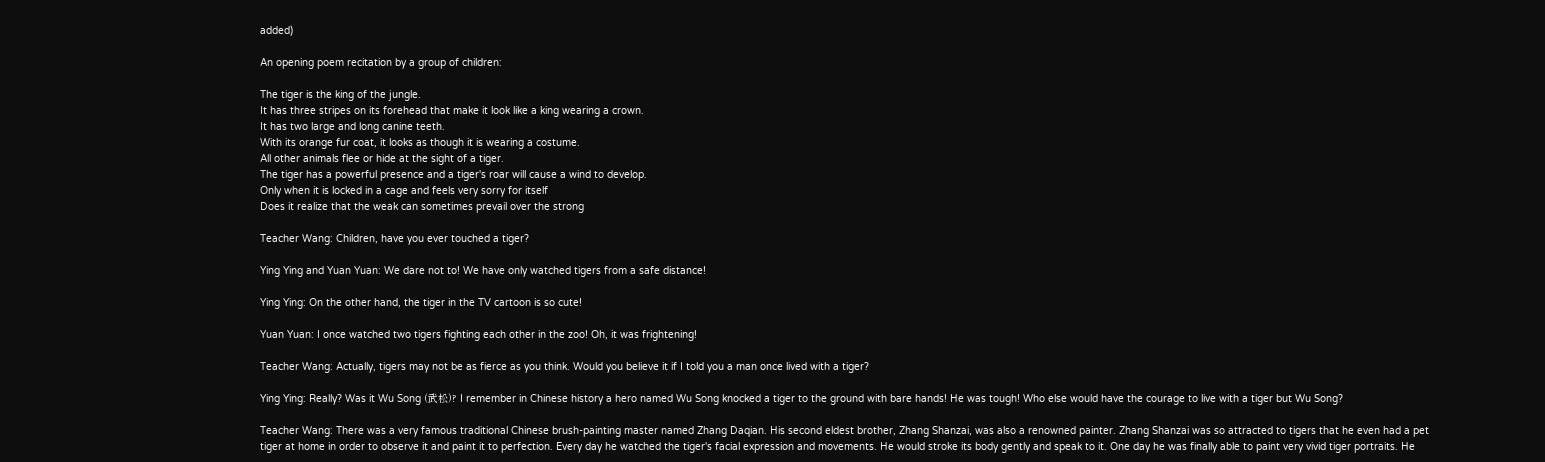added)

An opening poem recitation by a group of children:

The tiger is the king of the jungle.
It has three stripes on its forehead that make it look like a king wearing a crown.
It has two large and long canine teeth.
With its orange fur coat, it looks as though it is wearing a costume.
All other animals flee or hide at the sight of a tiger.
The tiger has a powerful presence and a tiger's roar will cause a wind to develop.
Only when it is locked in a cage and feels very sorry for itself
Does it realize that the weak can sometimes prevail over the strong

Teacher Wang: Children, have you ever touched a tiger?

Ying Ying and Yuan Yuan: We dare not to! We have only watched tigers from a safe distance!

Ying Ying: On the other hand, the tiger in the TV cartoon is so cute!

Yuan Yuan: I once watched two tigers fighting each other in the zoo! Oh, it was frightening!

Teacher Wang: Actually, tigers may not be as fierce as you think. Would you believe it if I told you a man once lived with a tiger?

Ying Ying: Really? Was it Wu Song (武松)? I remember in Chinese history a hero named Wu Song knocked a tiger to the ground with bare hands! He was tough! Who else would have the courage to live with a tiger but Wu Song?

Teacher Wang: There was a very famous traditional Chinese brush-painting master named Zhang Daqian. His second eldest brother, Zhang Shanzai, was also a renowned painter. Zhang Shanzai was so attracted to tigers that he even had a pet tiger at home in order to observe it and paint it to perfection. Every day he watched the tiger's facial expression and movements. He would stroke its body gently and speak to it. One day he was finally able to paint very vivid tiger portraits. He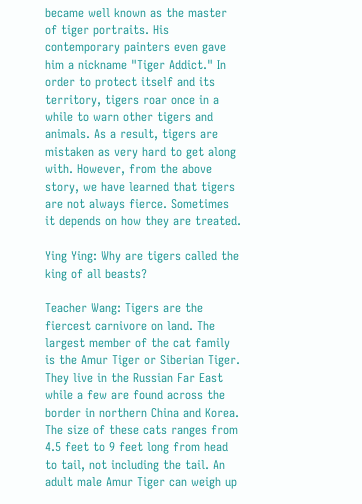became well known as the master of tiger portraits. His contemporary painters even gave him a nickname "Tiger Addict." In order to protect itself and its territory, tigers roar once in a while to warn other tigers and animals. As a result, tigers are mistaken as very hard to get along with. However, from the above story, we have learned that tigers are not always fierce. Sometimes it depends on how they are treated.

Ying Ying: Why are tigers called the king of all beasts?

Teacher Wang: Tigers are the fiercest carnivore on land. The largest member of the cat family is the Amur Tiger or Siberian Tiger. They live in the Russian Far East while a few are found across the border in northern China and Korea. The size of these cats ranges from 4.5 feet to 9 feet long from head to tail, not including the tail. An adult male Amur Tiger can weigh up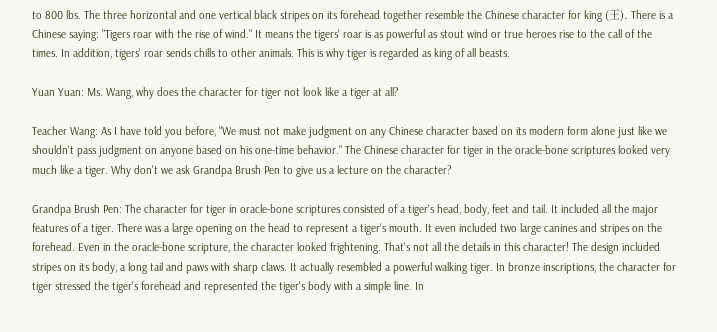to 800 lbs. The three horizontal and one vertical black stripes on its forehead together resemble the Chinese character for king (王). There is a Chinese saying: "Tigers roar with the rise of wind." It means the tigers' roar is as powerful as stout wind or true heroes rise to the call of the times. In addition, tigers' roar sends chills to other animals. This is why tiger is regarded as king of all beasts.

Yuan Yuan: Ms. Wang, why does the character for tiger not look like a tiger at all?

Teacher Wang: As I have told you before, "We must not make judgment on any Chinese character based on its modern form alone just like we shouldn't pass judgment on anyone based on his one-time behavior." The Chinese character for tiger in the oracle-bone scriptures looked very much like a tiger. Why don't we ask Grandpa Brush Pen to give us a lecture on the character?

Grandpa Brush Pen: The character for tiger in oracle-bone scriptures consisted of a tiger's head, body, feet and tail. It included all the major features of a tiger. There was a large opening on the head to represent a tiger's mouth. It even included two large canines and stripes on the forehead. Even in the oracle-bone scripture, the character looked frightening. That's not all the details in this character! The design included stripes on its body, a long tail and paws with sharp claws. It actually resembled a powerful walking tiger. In bronze inscriptions, the character for tiger stressed the tiger's forehead and represented the tiger's body with a simple line. In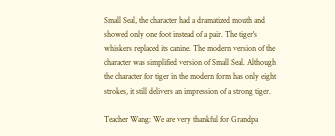Small Seal, the character had a dramatized mouth and showed only one foot instead of a pair. The tiger's whiskers replaced its canine. The modern version of the character was simplified version of Small Seal. Although the character for tiger in the modern form has only eight strokes, it still delivers an impression of a strong tiger.

Teacher Wang: We are very thankful for Grandpa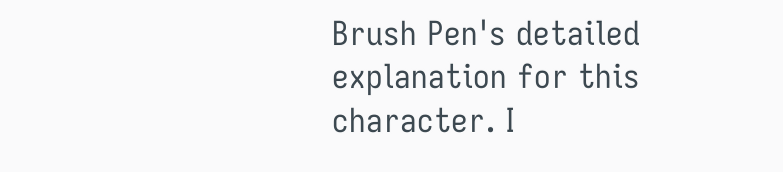Brush Pen's detailed explanation for this character. I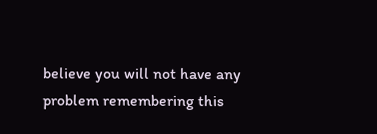believe you will not have any problem remembering this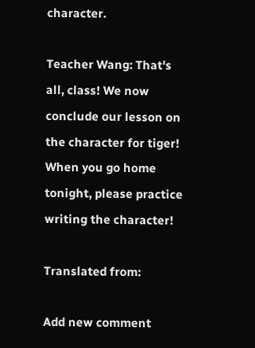character.

Teacher Wang: That's all, class! We now conclude our lesson on the character for tiger! When you go home tonight, please practice writing the character!

Translated from:

Add new comment